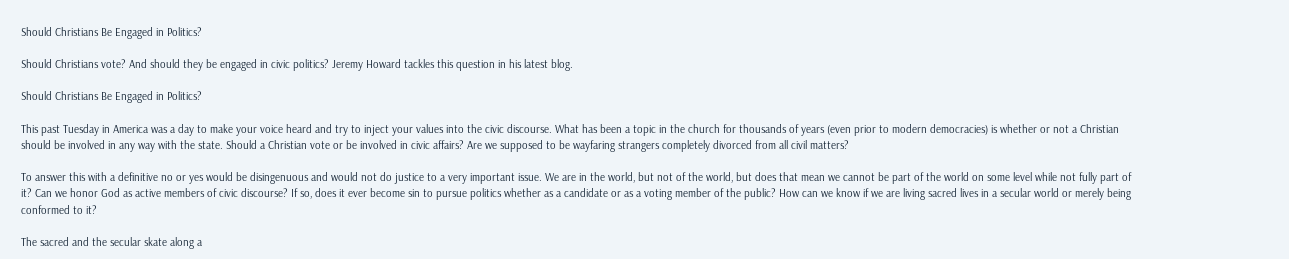Should Christians Be Engaged in Politics?

Should Christians vote? And should they be engaged in civic politics? Jeremy Howard tackles this question in his latest blog.

Should Christians Be Engaged in Politics?

This past Tuesday in America was a day to make your voice heard and try to inject your values into the civic discourse. What has been a topic in the church for thousands of years (even prior to modern democracies) is whether or not a Christian should be involved in any way with the state. Should a Christian vote or be involved in civic affairs? Are we supposed to be wayfaring strangers completely divorced from all civil matters?

To answer this with a definitive no or yes would be disingenuous and would not do justice to a very important issue. We are in the world, but not of the world, but does that mean we cannot be part of the world on some level while not fully part of it? Can we honor God as active members of civic discourse? If so, does it ever become sin to pursue politics whether as a candidate or as a voting member of the public? How can we know if we are living sacred lives in a secular world or merely being conformed to it?

The sacred and the secular skate along a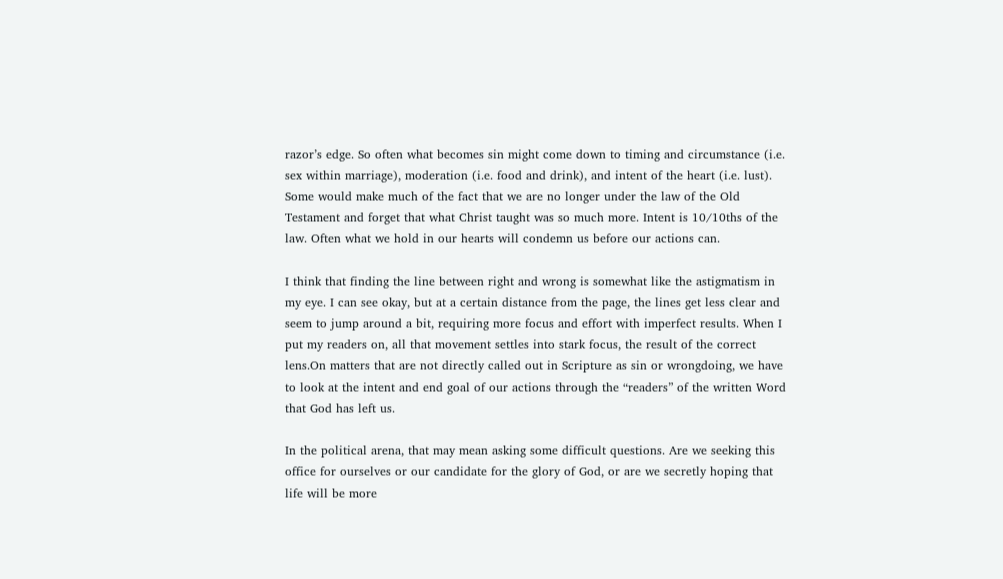razor’s edge. So often what becomes sin might come down to timing and circumstance (i.e. sex within marriage), moderation (i.e. food and drink), and intent of the heart (i.e. lust). Some would make much of the fact that we are no longer under the law of the Old Testament and forget that what Christ taught was so much more. Intent is 10/10ths of the law. Often what we hold in our hearts will condemn us before our actions can.

I think that finding the line between right and wrong is somewhat like the astigmatism in my eye. I can see okay, but at a certain distance from the page, the lines get less clear and seem to jump around a bit, requiring more focus and effort with imperfect results. When I put my readers on, all that movement settles into stark focus, the result of the correct lens.On matters that are not directly called out in Scripture as sin or wrongdoing, we have to look at the intent and end goal of our actions through the “readers” of the written Word that God has left us.

In the political arena, that may mean asking some difficult questions. Are we seeking this office for ourselves or our candidate for the glory of God, or are we secretly hoping that life will be more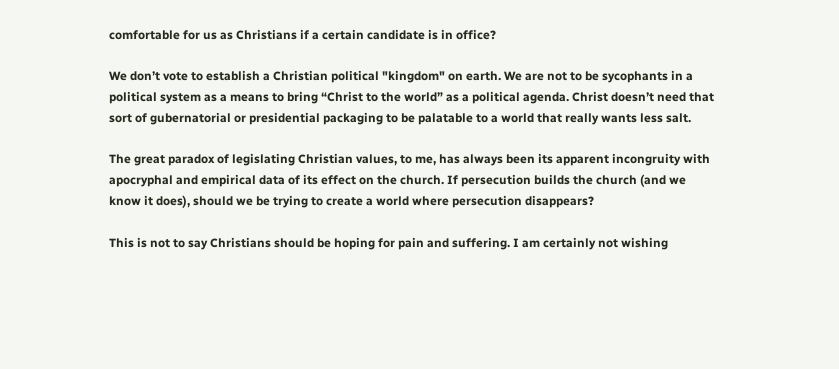comfortable for us as Christians if a certain candidate is in office?

We don’t vote to establish a Christian political "kingdom" on earth. We are not to be sycophants in a political system as a means to bring “Christ to the world” as a political agenda. Christ doesn’t need that sort of gubernatorial or presidential packaging to be palatable to a world that really wants less salt.

The great paradox of legislating Christian values, to me, has always been its apparent incongruity with apocryphal and empirical data of its effect on the church. If persecution builds the church (and we know it does), should we be trying to create a world where persecution disappears?

This is not to say Christians should be hoping for pain and suffering. I am certainly not wishing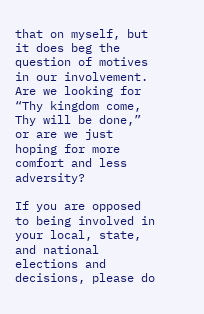that on myself, but it does beg the question of motives in our involvement. Are we looking for “Thy kingdom come, Thy will be done,” or are we just hoping for more comfort and less adversity?

If you are opposed to being involved in your local, state, and national elections and decisions, please do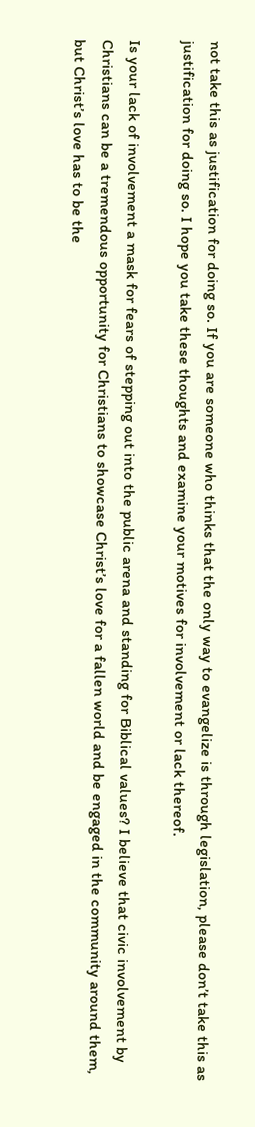not take this as justification for doing so. If you are someone who thinks that the only way to evangelize is through legislation, please don’t take this as justification for doing so. I hope you take these thoughts and examine your motives for involvement or lack thereof.

Is your lack of involvement a mask for fears of stepping out into the public arena and standing for Biblical values? I believe that civic involvement by Christians can be a tremendous opportunity for Christians to showcase Christ’s love for a fallen world and be engaged in the community around them, but Christ’s love has to be the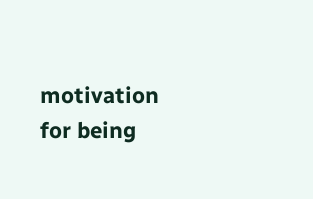motivation for being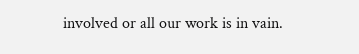involved or all our work is in vain.